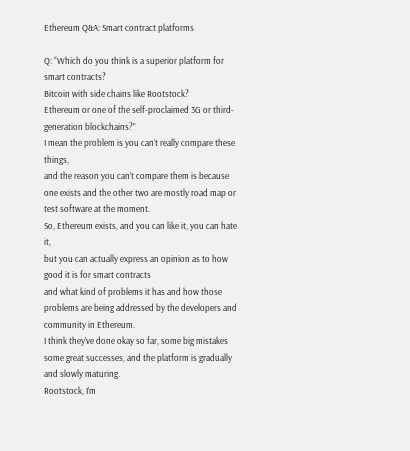Ethereum Q&A: Smart contract platforms

Q: “Which do you think is a superior platform for smart contracts?
Bitcoin with side chains like Rootstock?
Ethereum or one of the self-proclaimed 3G or third-generation blockchains?”
I mean the problem is you can’t really compare these things,
and the reason you can’t compare them is because one exists and the other two are mostly road map or test software at the moment.
So, Ethereum exists, and you can like it, you can hate it,
but you can actually express an opinion as to how good it is for smart contracts
and what kind of problems it has and how those problems are being addressed by the developers and community in Ethereum.
I think they’ve done okay so far, some big mistakes some great successes, and the platform is gradually and slowly maturing.
Rootstock, I’m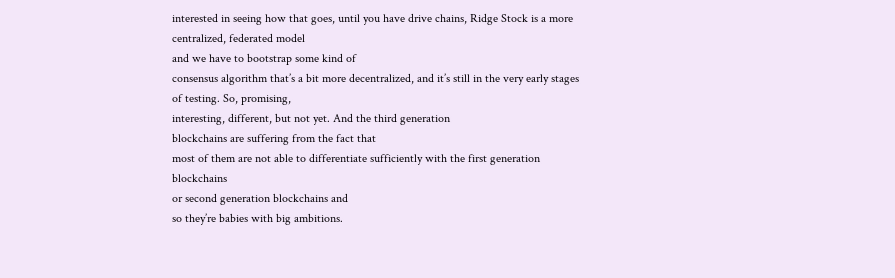interested in seeing how that goes, until you have drive chains, Ridge Stock is a more centralized, federated model
and we have to bootstrap some kind of
consensus algorithm that’s a bit more decentralized, and it’s still in the very early stages of testing. So, promising,
interesting, different, but not yet. And the third generation
blockchains are suffering from the fact that
most of them are not able to differentiate sufficiently with the first generation blockchains
or second generation blockchains and
so they’re babies with big ambitions.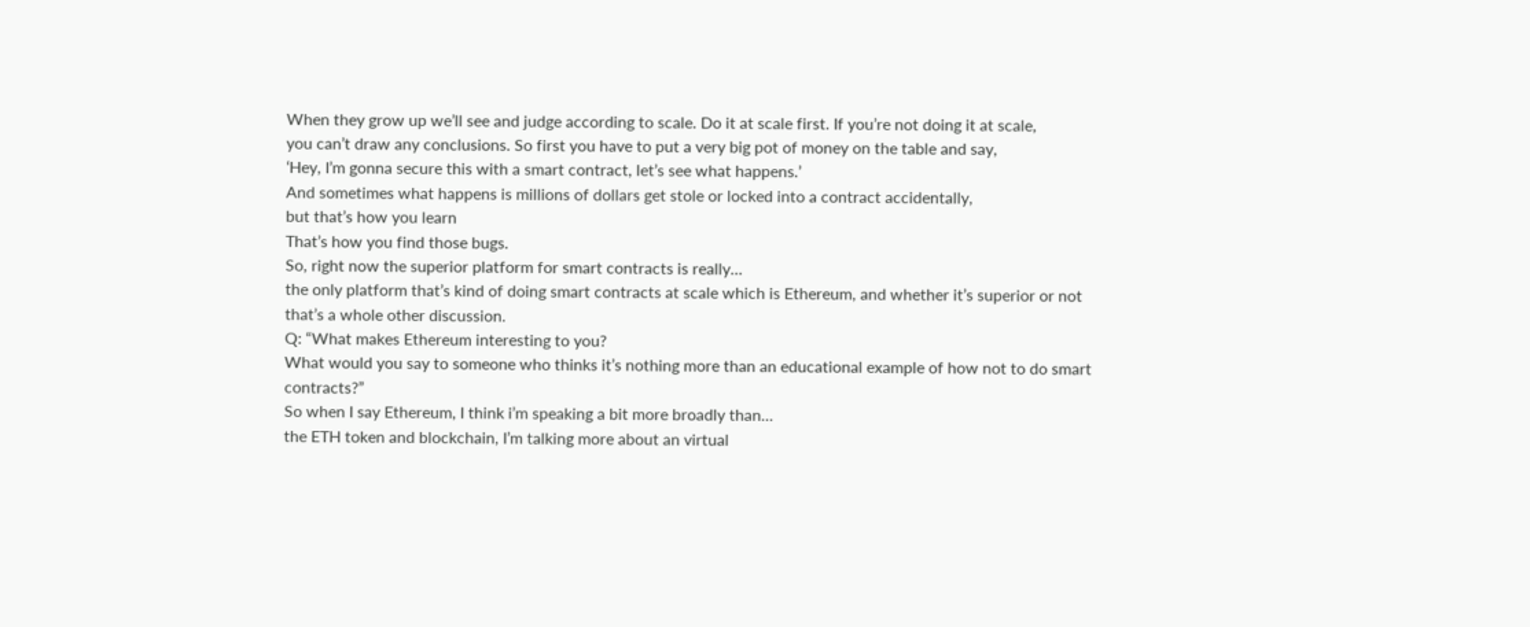When they grow up we’ll see and judge according to scale. Do it at scale first. If you’re not doing it at scale,
you can’t draw any conclusions. So first you have to put a very big pot of money on the table and say,
‘Hey, I’m gonna secure this with a smart contract, let’s see what happens.’
And sometimes what happens is millions of dollars get stole or locked into a contract accidentally,
but that’s how you learn
That’s how you find those bugs.
So, right now the superior platform for smart contracts is really…
the only platform that’s kind of doing smart contracts at scale which is Ethereum, and whether it’s superior or not
that’s a whole other discussion.
Q: “What makes Ethereum interesting to you?
What would you say to someone who thinks it’s nothing more than an educational example of how not to do smart contracts?”
So when I say Ethereum, I think i’m speaking a bit more broadly than…
the ETH token and blockchain, I’m talking more about an virtual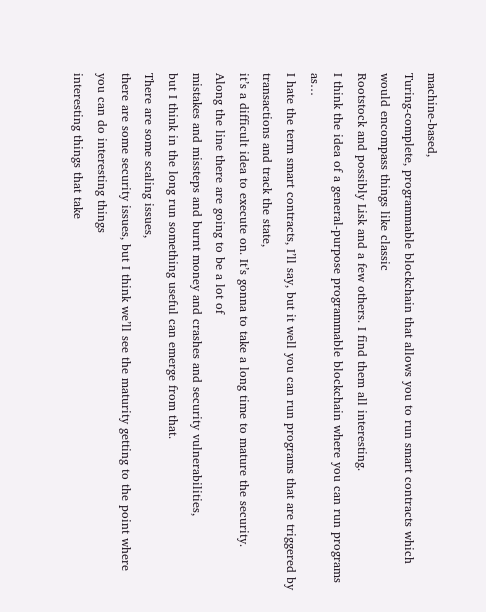machine-based,
Turing-complete, programmable blockchain that allows you to run smart contracts which would encompass things like classic
Rootstock and possibly Lisk and a few others. I find them all interesting.
I think the idea of a general-purpose programmable blockchain where you can run programs as…
I hate the term smart contracts, I’ll say, but it well you can run programs that are triggered by transactions and track the state,
it’s a difficult idea to execute on. It’s gonna to take a long time to mature the security.
Along the line there are going to be a lot of
mistakes and missteps and burnt money and crashes and security vulnerabilities,
but I think in the long run something useful can emerge from that.
There are some scaling issues,
there are some security issues, but I think we’ll see the maturity getting to the point where you can do interesting things
interesting things that take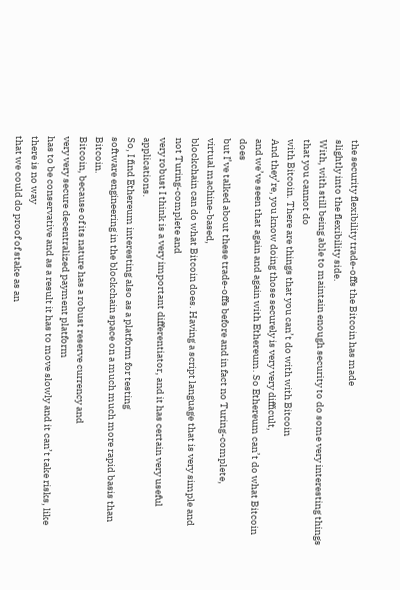the security flexibility trade-offs the Bitcoin has made
slightly into the flexibility side.
With, with still being able to maintain enough security to do some very interesting things that you cannot do
with Bitcoin. There are things that you can’t do with with Bitcoin
And they’re, you know doing those securely is very very difficult,
and we’ve seen that again and again with Ethereum. So Ethereum can’t do what Bitcoin does
but I’ve talked about these trade-offs before and in fact no Turing-complete,
virtual machine-based,
blockchain can do what Bitcoin does. Having a script language that is very simple and
not Turing-complete and
very robust I think is a very important differentiator, and it has certain very useful applications.
So, I find Ethereum interesting also as a platform for testing
software engineering in the blockchain space on a much much more rapid basis than Bitcoin.
Bitcoin, because of its nature has a robust reserve currency and
very very secure decentralized payment platform
has to be conservative and as a result it has to move slowly and it can’t take risks, like there is no way
that we could do proof of stake as an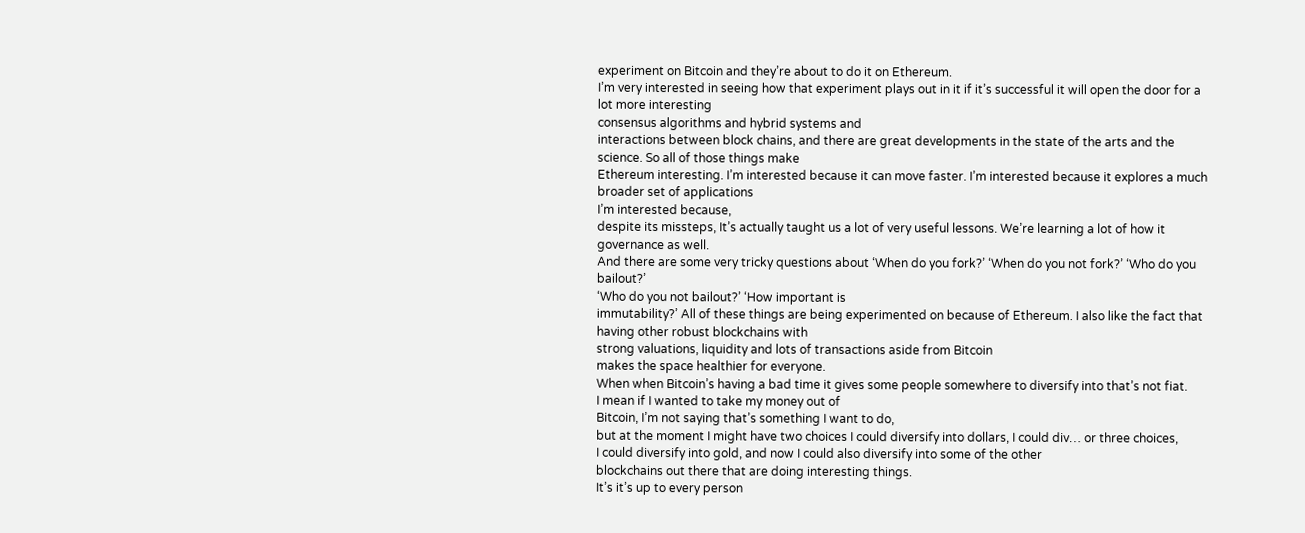experiment on Bitcoin and they’re about to do it on Ethereum.
I’m very interested in seeing how that experiment plays out in it if it’s successful it will open the door for a lot more interesting
consensus algorithms and hybrid systems and
interactions between block chains, and there are great developments in the state of the arts and the science. So all of those things make
Ethereum interesting. I’m interested because it can move faster. I’m interested because it explores a much broader set of applications
I’m interested because,
despite its missteps, It’s actually taught us a lot of very useful lessons. We’re learning a lot of how it governance as well.
And there are some very tricky questions about ‘When do you fork?’ ‘When do you not fork?’ ‘Who do you bailout?’
‘Who do you not bailout?’ ‘How important is
immutability?’ All of these things are being experimented on because of Ethereum. I also like the fact that
having other robust blockchains with
strong valuations, liquidity and lots of transactions aside from Bitcoin
makes the space healthier for everyone.
When when Bitcoin’s having a bad time it gives some people somewhere to diversify into that’s not fiat.
I mean if I wanted to take my money out of
Bitcoin, I’m not saying that’s something I want to do,
but at the moment I might have two choices I could diversify into dollars, I could div… or three choices,
I could diversify into gold, and now I could also diversify into some of the other
blockchains out there that are doing interesting things.
It’s it’s up to every person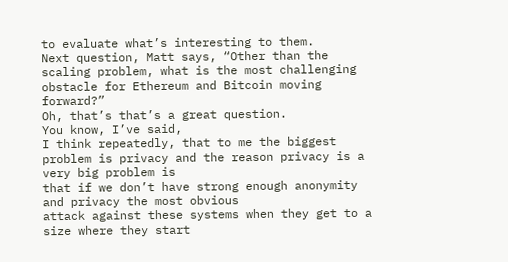to evaluate what’s interesting to them.
Next question, Matt says, “Other than the scaling problem, what is the most challenging obstacle for Ethereum and Bitcoin moving forward?”
Oh, that’s that’s a great question.
You know, I’ve said,
I think repeatedly, that to me the biggest problem is privacy and the reason privacy is a very big problem is
that if we don’t have strong enough anonymity and privacy the most obvious
attack against these systems when they get to a size where they start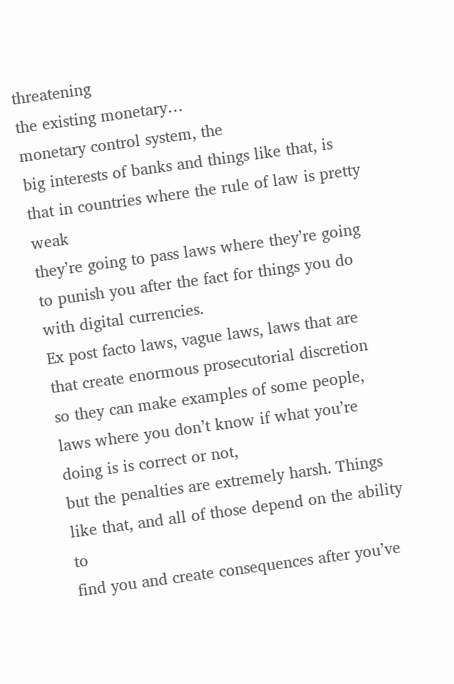threatening
the existing monetary…
monetary control system, the
big interests of banks and things like that, is that in countries where the rule of law is pretty weak
they’re going to pass laws where they’re going to punish you after the fact for things you do with digital currencies.
Ex post facto laws, vague laws, laws that are
that create enormous prosecutorial discretion so they can make examples of some people,
laws where you don’t know if what you’re doing is is correct or not,
but the penalties are extremely harsh. Things like that, and all of those depend on the ability to
find you and create consequences after you’ve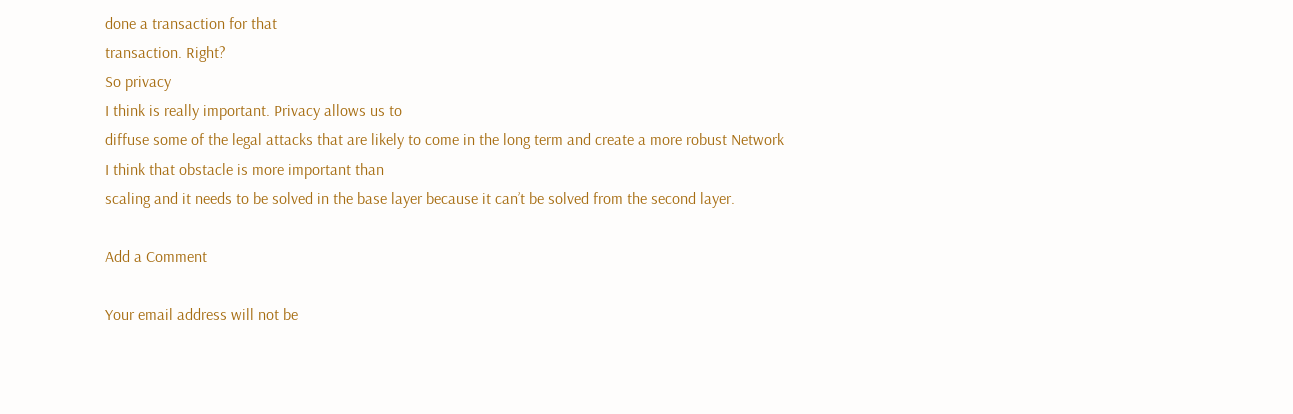done a transaction for that
transaction. Right?
So privacy
I think is really important. Privacy allows us to
diffuse some of the legal attacks that are likely to come in the long term and create a more robust Network
I think that obstacle is more important than
scaling and it needs to be solved in the base layer because it can’t be solved from the second layer.

Add a Comment

Your email address will not be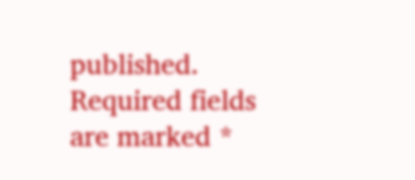published. Required fields are marked *